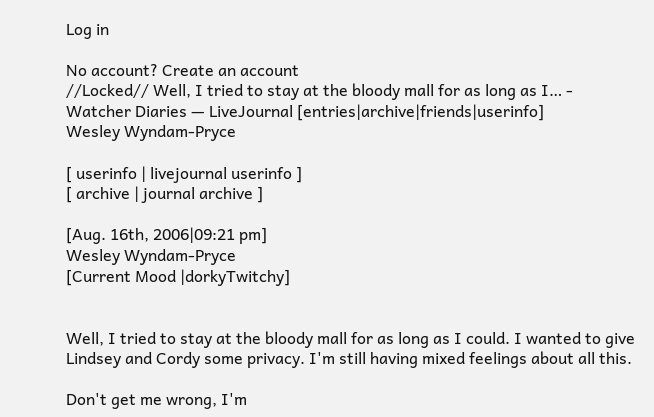Log in

No account? Create an account
//Locked// Well, I tried to stay at the bloody mall for as long as I… - Watcher Diaries — LiveJournal [entries|archive|friends|userinfo]
Wesley Wyndam-Pryce

[ userinfo | livejournal userinfo ]
[ archive | journal archive ]

[Aug. 16th, 2006|09:21 pm]
Wesley Wyndam-Pryce
[Current Mood |dorkyTwitchy]


Well, I tried to stay at the bloody mall for as long as I could. I wanted to give Lindsey and Cordy some privacy. I'm still having mixed feelings about all this.

Don't get me wrong, I'm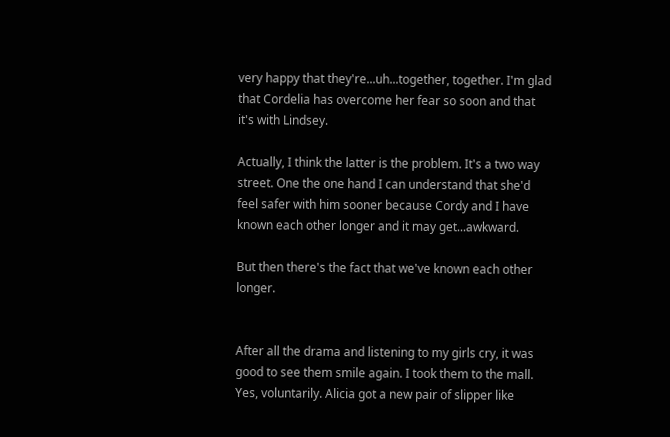very happy that they're...uh...together, together. I'm glad that Cordelia has overcome her fear so soon and that it's with Lindsey.

Actually, I think the latter is the problem. It's a two way street. One the one hand I can understand that she'd feel safer with him sooner because Cordy and I have known each other longer and it may get...awkward.

But then there's the fact that we've known each other longer.


After all the drama and listening to my girls cry, it was good to see them smile again. I took them to the mall. Yes, voluntarily. Alicia got a new pair of slipper like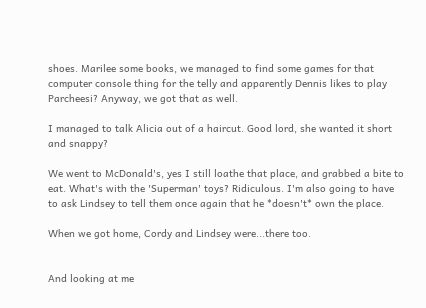shoes. Marilee some books, we managed to find some games for that computer console thing for the telly and apparently Dennis likes to play Parcheesi? Anyway, we got that as well.

I managed to talk Alicia out of a haircut. Good lord, she wanted it short and snappy?

We went to McDonald's, yes I still loathe that place, and grabbed a bite to eat. What's with the 'Superman' toys? Ridiculous. I'm also going to have to ask Lindsey to tell them once again that he *doesn't* own the place.

When we got home, Cordy and Lindsey were...there too.


And looking at me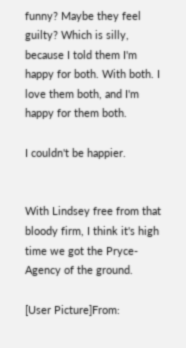funny? Maybe they feel guilty? Which is silly, because I told them I'm happy for both. With both. I love them both, and I'm happy for them both.

I couldn't be happier.


With Lindsey free from that bloody firm, I think it's high time we got the Pryce-Agency of the ground.

[User Picture]From: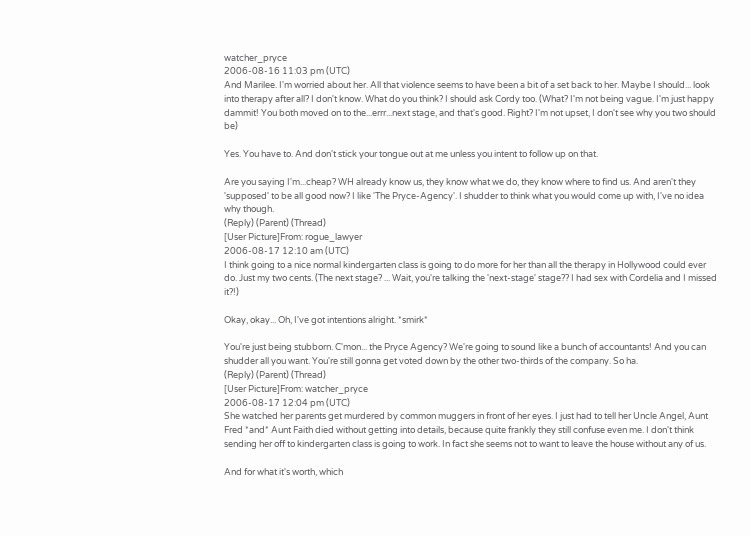watcher_pryce
2006-08-16 11:03 pm (UTC)
And Marilee. I'm worried about her. All that violence seems to have been a bit of a set back to her. Maybe I should... look into therapy after all? I don't know. What do you think? I should ask Cordy too. (What? I'm not being vague. I'm just happy dammit! You both moved on to the...errr...next stage, and that's good. Right? I'm not upset, I don't see why you two should be)

Yes. You have to. And don't stick your tongue out at me unless you intent to follow up on that.

Are you saying I'm...cheap? WH already know us, they know what we do, they know where to find us. And aren't they 'supposed' to be all good now? I like 'The Pryce-Agency'. I shudder to think what you would come up with, I've no idea why though.
(Reply) (Parent) (Thread)
[User Picture]From: rogue_lawyer
2006-08-17 12:10 am (UTC)
I think going to a nice normal kindergarten class is going to do more for her than all the therapy in Hollywood could ever do. Just my two cents. (The next stage? ... Wait, you're talking the 'next-stage' stage?? I had sex with Cordelia and I missed it?!)

Okay, okay... Oh, I've got intentions alright. *smirk*

You're just being stubborn. C'mon... the Pryce Agency? We're going to sound like a bunch of accountants! And you can shudder all you want. You're still gonna get voted down by the other two-thirds of the company. So ha.
(Reply) (Parent) (Thread)
[User Picture]From: watcher_pryce
2006-08-17 12:04 pm (UTC)
She watched her parents get murdered by common muggers in front of her eyes. I just had to tell her Uncle Angel, Aunt Fred *and* Aunt Faith died without getting into details, because quite frankly they still confuse even me. I don't think sending her off to kindergarten class is going to work. In fact she seems not to want to leave the house without any of us.

And for what it's worth, which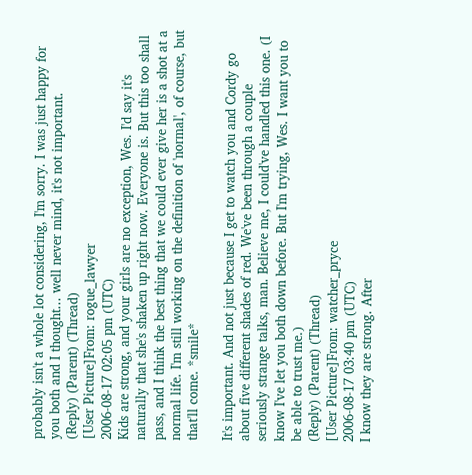probably isn't a whole lot considering, I'm sorry. I was just happy for you both and I thought... well never mind, it's not important.
(Reply) (Parent) (Thread)
[User Picture]From: rogue_lawyer
2006-08-17 02:05 pm (UTC)
Kids are strong, and your girls are no exception, Wes. I'd say it's naturally that she's shaken up right now. Everyone is. But this too shall pass, and I think the best thing that we could ever give her is a shot at a normal life. I'm still working on the definition of 'normal', of course, but that'll come. *smile*

It's important. And not just because I get to watch you and Cordy go about five different shades of red. We've been through a couple seriously strange talks, man. Believe me, I could've handled this one. (I know I've let you both down before. But I'm trying, Wes. I want you to be able to trust me.)
(Reply) (Parent) (Thread)
[User Picture]From: watcher_pryce
2006-08-17 03:40 pm (UTC)
I know they are strong. After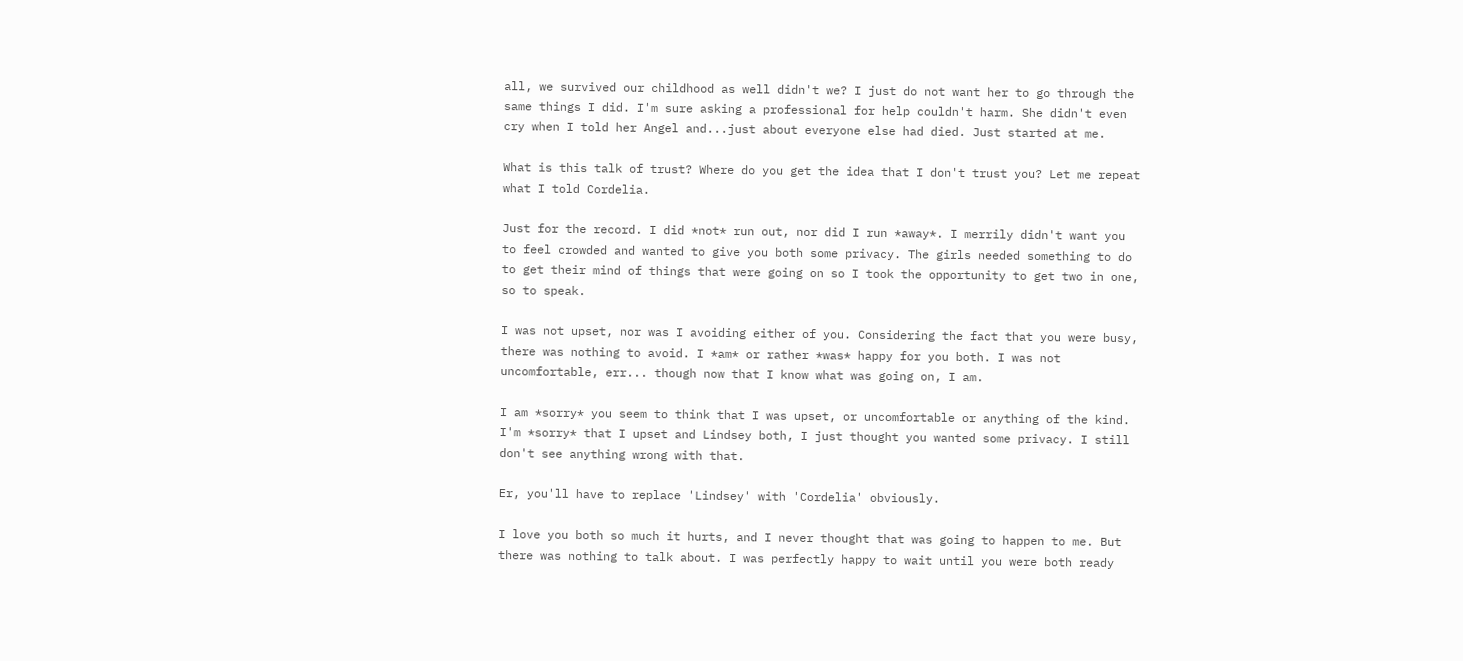all, we survived our childhood as well didn't we? I just do not want her to go through the same things I did. I'm sure asking a professional for help couldn't harm. She didn't even cry when I told her Angel and...just about everyone else had died. Just started at me.

What is this talk of trust? Where do you get the idea that I don't trust you? Let me repeat what I told Cordelia.

Just for the record. I did *not* run out, nor did I run *away*. I merrily didn't want you to feel crowded and wanted to give you both some privacy. The girls needed something to do to get their mind of things that were going on so I took the opportunity to get two in one, so to speak.

I was not upset, nor was I avoiding either of you. Considering the fact that you were busy, there was nothing to avoid. I *am* or rather *was* happy for you both. I was not uncomfortable, err... though now that I know what was going on, I am.

I am *sorry* you seem to think that I was upset, or uncomfortable or anything of the kind. I'm *sorry* that I upset and Lindsey both, I just thought you wanted some privacy. I still don't see anything wrong with that.

Er, you'll have to replace 'Lindsey' with 'Cordelia' obviously.

I love you both so much it hurts, and I never thought that was going to happen to me. But there was nothing to talk about. I was perfectly happy to wait until you were both ready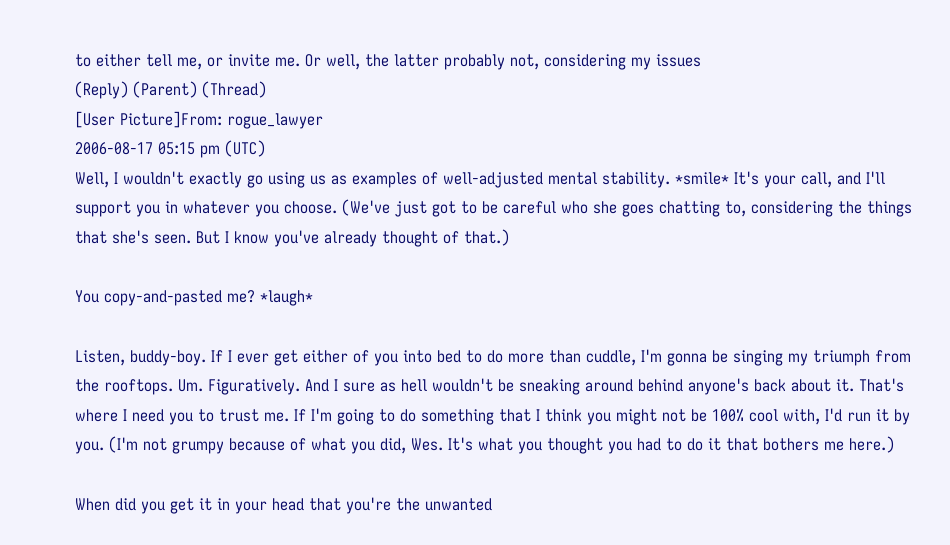to either tell me, or invite me. Or well, the latter probably not, considering my issues
(Reply) (Parent) (Thread)
[User Picture]From: rogue_lawyer
2006-08-17 05:15 pm (UTC)
Well, I wouldn't exactly go using us as examples of well-adjusted mental stability. *smile* It's your call, and I'll support you in whatever you choose. (We've just got to be careful who she goes chatting to, considering the things that she's seen. But I know you've already thought of that.)

You copy-and-pasted me? *laugh*

Listen, buddy-boy. If I ever get either of you into bed to do more than cuddle, I'm gonna be singing my triumph from the rooftops. Um. Figuratively. And I sure as hell wouldn't be sneaking around behind anyone's back about it. That's where I need you to trust me. If I'm going to do something that I think you might not be 100% cool with, I'd run it by you. (I'm not grumpy because of what you did, Wes. It's what you thought you had to do it that bothers me here.)

When did you get it in your head that you're the unwanted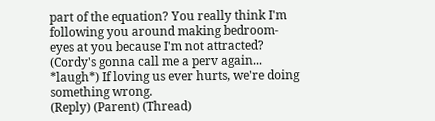part of the equation? You really think I'm following you around making bedroom-eyes at you because I'm not attracted? (Cordy's gonna call me a perv again... *laugh*) If loving us ever hurts, we're doing something wrong.
(Reply) (Parent) (Thread)